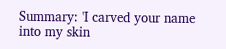Summary: 'I carved your name into my skin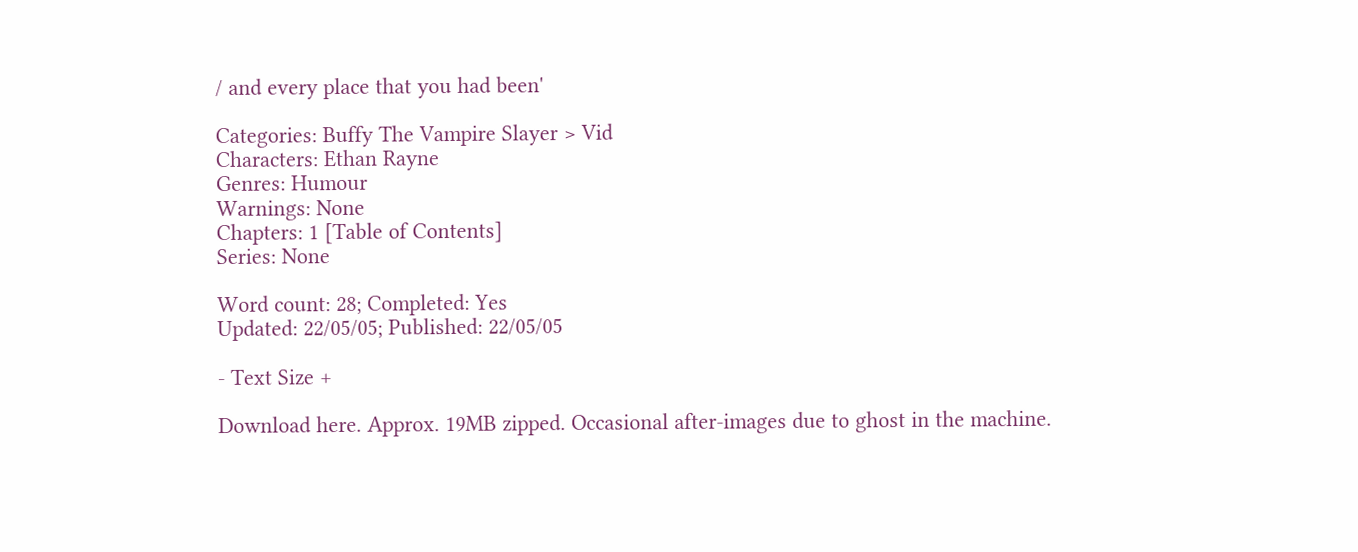/ and every place that you had been'

Categories: Buffy The Vampire Slayer > Vid
Characters: Ethan Rayne
Genres: Humour
Warnings: None
Chapters: 1 [Table of Contents]
Series: None

Word count: 28; Completed: Yes
Updated: 22/05/05; Published: 22/05/05

- Text Size +

Download here. Approx. 19MB zipped. Occasional after-images due to ghost in the machine.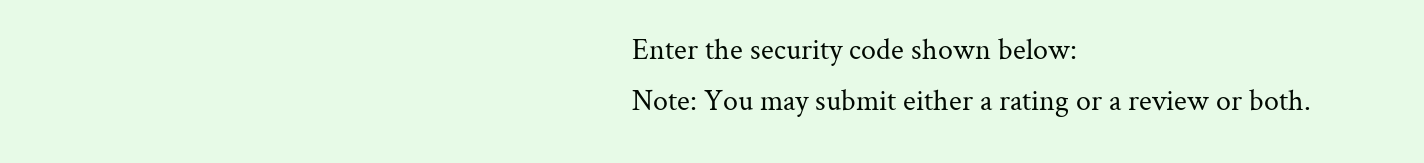Enter the security code shown below:
Note: You may submit either a rating or a review or both.